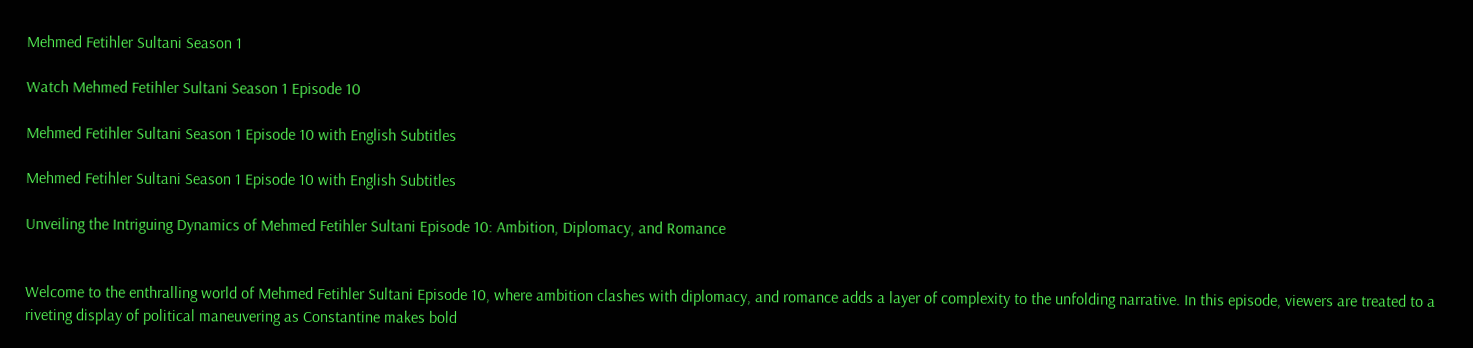Mehmed Fetihler Sultani Season 1

Watch Mehmed Fetihler Sultani Season 1 Episode 10

Mehmed Fetihler Sultani Season 1 Episode 10 with English Subtitles

Mehmed Fetihler Sultani Season 1 Episode 10 with English Subtitles

Unveiling the Intriguing Dynamics of Mehmed Fetihler Sultani Episode 10: Ambition, Diplomacy, and Romance


Welcome to the enthralling world of Mehmed Fetihler Sultani Episode 10, where ambition clashes with diplomacy, and romance adds a layer of complexity to the unfolding narrative. In this episode, viewers are treated to a riveting display of political maneuvering as Constantine makes bold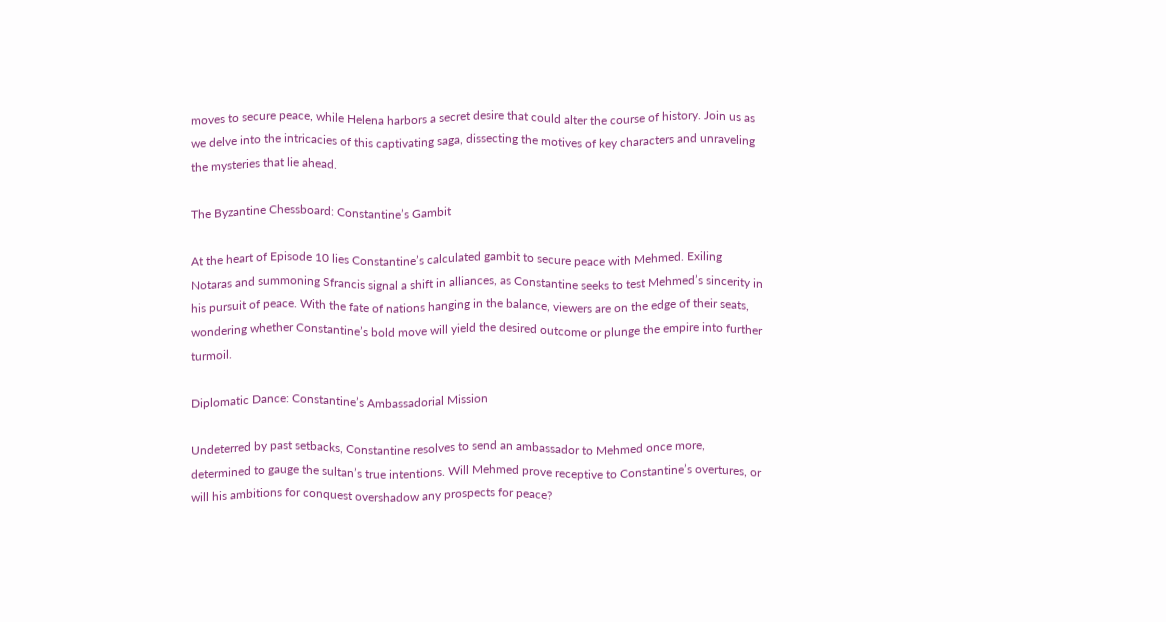moves to secure peace, while Helena harbors a secret desire that could alter the course of history. Join us as we delve into the intricacies of this captivating saga, dissecting the motives of key characters and unraveling the mysteries that lie ahead.

The Byzantine Chessboard: Constantine’s Gambit

At the heart of Episode 10 lies Constantine’s calculated gambit to secure peace with Mehmed. Exiling Notaras and summoning Sfrancis signal a shift in alliances, as Constantine seeks to test Mehmed’s sincerity in his pursuit of peace. With the fate of nations hanging in the balance, viewers are on the edge of their seats, wondering whether Constantine’s bold move will yield the desired outcome or plunge the empire into further turmoil.

Diplomatic Dance: Constantine’s Ambassadorial Mission

Undeterred by past setbacks, Constantine resolves to send an ambassador to Mehmed once more, determined to gauge the sultan’s true intentions. Will Mehmed prove receptive to Constantine’s overtures, or will his ambitions for conquest overshadow any prospects for peace?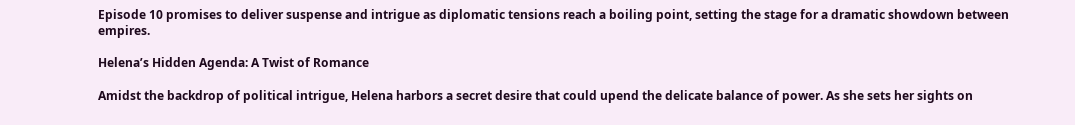Episode 10 promises to deliver suspense and intrigue as diplomatic tensions reach a boiling point, setting the stage for a dramatic showdown between empires.

Helena’s Hidden Agenda: A Twist of Romance

Amidst the backdrop of political intrigue, Helena harbors a secret desire that could upend the delicate balance of power. As she sets her sights on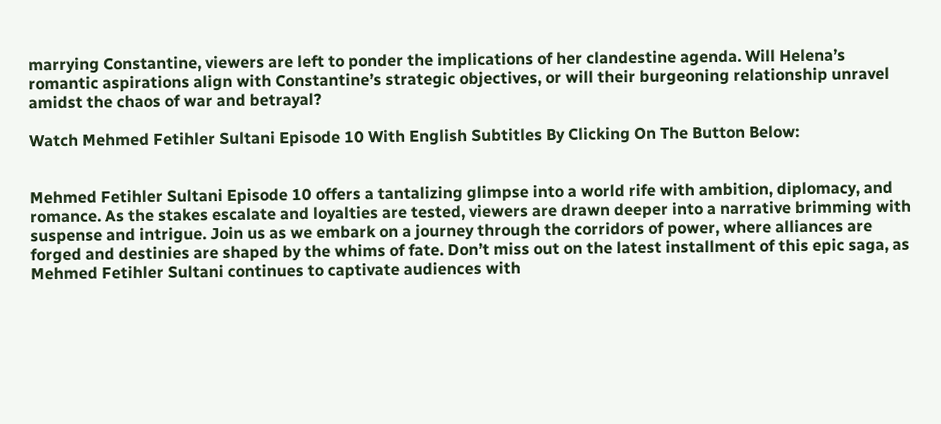marrying Constantine, viewers are left to ponder the implications of her clandestine agenda. Will Helena’s romantic aspirations align with Constantine’s strategic objectives, or will their burgeoning relationship unravel amidst the chaos of war and betrayal?

Watch Mehmed Fetihler Sultani Episode 10 With English Subtitles By Clicking On The Button Below:


Mehmed Fetihler Sultani Episode 10 offers a tantalizing glimpse into a world rife with ambition, diplomacy, and romance. As the stakes escalate and loyalties are tested, viewers are drawn deeper into a narrative brimming with suspense and intrigue. Join us as we embark on a journey through the corridors of power, where alliances are forged and destinies are shaped by the whims of fate. Don’t miss out on the latest installment of this epic saga, as Mehmed Fetihler Sultani continues to captivate audiences with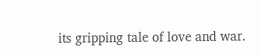its gripping tale of love and war.